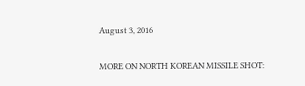August 3, 2016

MORE ON NORTH KOREAN MISSILE SHOT: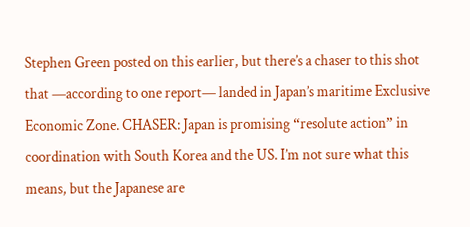Stephen Green posted on this earlier, but there’s a chaser to this shot that —according to one report— landed in Japan’s maritime Exclusive Economic Zone. CHASER: Japan is promising “resolute action” in coordination with South Korea and the US. I’m not sure what this means, but the Japanese are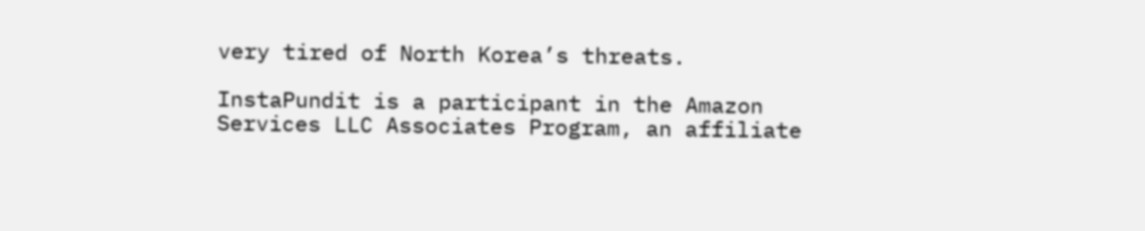very tired of North Korea’s threats.

InstaPundit is a participant in the Amazon Services LLC Associates Program, an affiliate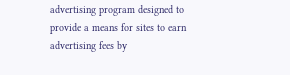advertising program designed to provide a means for sites to earn advertising fees by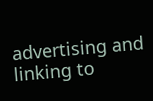advertising and linking to